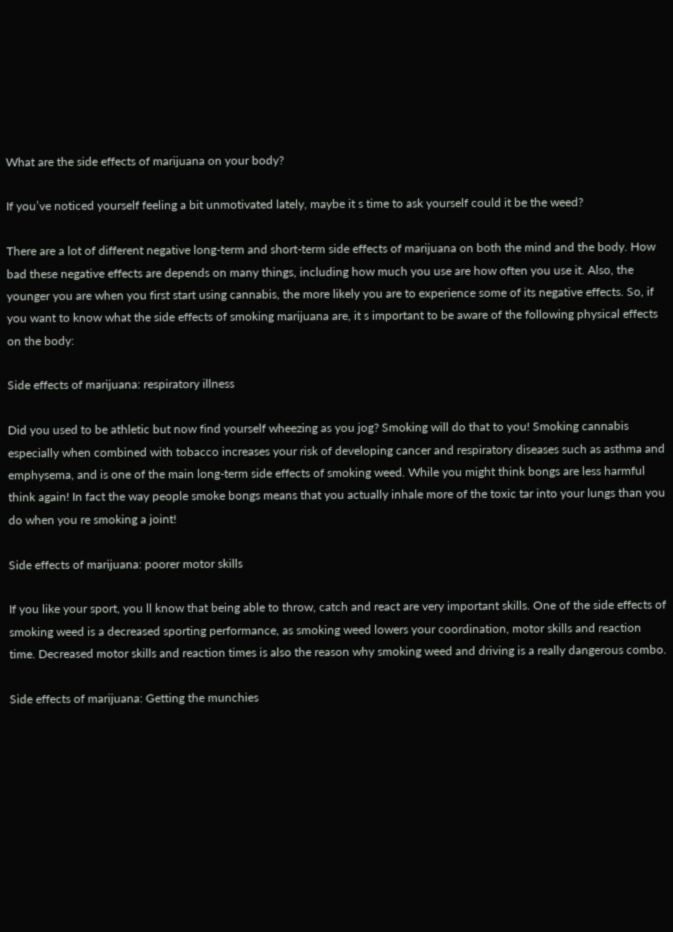What are the side effects of marijuana on your body?

If you’ve noticed yourself feeling a bit unmotivated lately, maybe it s time to ask yourself could it be the weed?

There are a lot of different negative long-term and short-term side effects of marijuana on both the mind and the body. How bad these negative effects are depends on many things, including how much you use are how often you use it. Also, the younger you are when you first start using cannabis, the more likely you are to experience some of its negative effects. So, if you want to know what the side effects of smoking marijuana are, it s important to be aware of the following physical effects on the body:

Side effects of marijuana: respiratory illness

Did you used to be athletic but now find yourself wheezing as you jog? Smoking will do that to you! Smoking cannabis especially when combined with tobacco increases your risk of developing cancer and respiratory diseases such as asthma and emphysema, and is one of the main long-term side effects of smoking weed. While you might think bongs are less harmful think again! In fact the way people smoke bongs means that you actually inhale more of the toxic tar into your lungs than you do when you re smoking a joint!

Side effects of marijuana: poorer motor skills

If you like your sport, you ll know that being able to throw, catch and react are very important skills. One of the side effects of smoking weed is a decreased sporting performance, as smoking weed lowers your coordination, motor skills and reaction time. Decreased motor skills and reaction times is also the reason why smoking weed and driving is a really dangerous combo.

Side effects of marijuana: Getting the munchies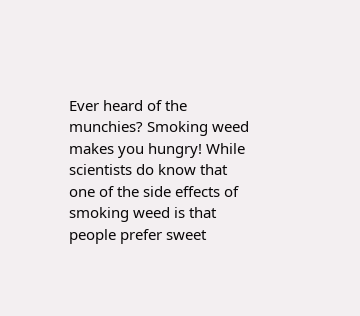Ever heard of the munchies? Smoking weed makes you hungry! While scientists do know that one of the side effects of smoking weed is that people prefer sweet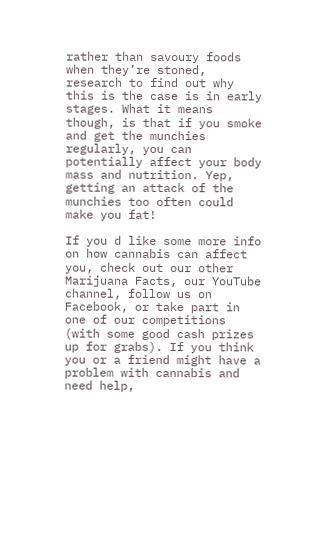rather than savoury foods when they’re stoned, research to find out why this is the case is in early stages. What it means though, is that if you smoke and get the munchies regularly, you can potentially affect your body mass and nutrition. Yep, getting an attack of the munchies too often could make you fat!

If you d like some more info on how cannabis can affect you, check out our other Marijuana Facts, our YouTube channel, follow us on Facebook, or take part in one of our competitions (with some good cash prizes up for grabs). If you think you or a friend might have a problem with cannabis and need help,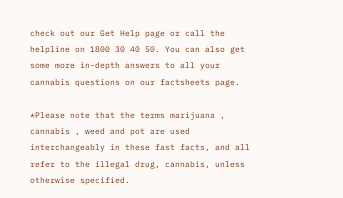check out our Get Help page or call the helpline on 1800 30 40 50. You can also get some more in-depth answers to all your cannabis questions on our factsheets page.

*Please note that the terms marijuana , cannabis , weed and pot are used interchangeably in these fast facts, and all refer to the illegal drug, cannabis, unless otherwise specified.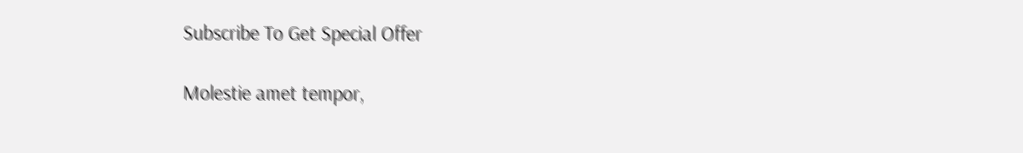Subscribe To Get Special Offer

Molestie amet tempor,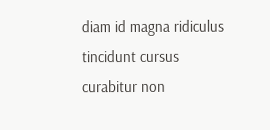diam id magna ridiculus tincidunt cursus curabitur non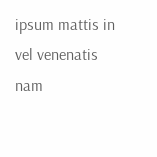ipsum mattis in vel venenatis nam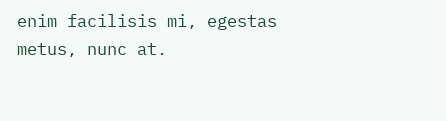enim facilisis mi, egestas metus, nunc at.